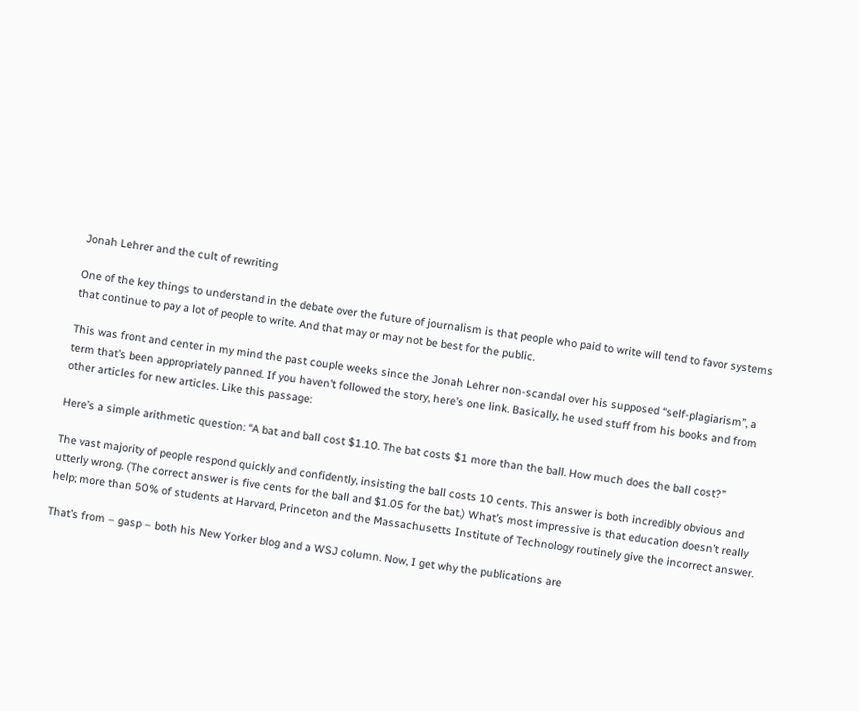Jonah Lehrer and the cult of rewriting

One of the key things to understand in the debate over the future of journalism is that people who paid to write will tend to favor systems that continue to pay a lot of people to write. And that may or may not be best for the public.

This was front and center in my mind the past couple weeks since the Jonah Lehrer non-scandal over his supposed “self-plagiarism”, a term that’s been appropriately panned. If you haven’t followed the story, here’s one link. Basically, he used stuff from his books and from other articles for new articles. Like this passage:

Here’s a simple arithmetic question: “A bat and ball cost $1.10. The bat costs $1 more than the ball. How much does the ball cost?”

The vast majority of people respond quickly and confidently, insisting the ball costs 10 cents. This answer is both incredibly obvious and utterly wrong. (The correct answer is five cents for the ball and $1.05 for the bat.) What’s most impressive is that education doesn’t really help; more than 50% of students at Harvard, Princeton and the Massachusetts Institute of Technology routinely give the incorrect answer.

That’s from – gasp – both his New Yorker blog and a WSJ column. Now, I get why the publications are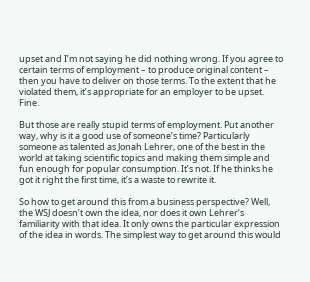upset and I’m not saying he did nothing wrong. If you agree to certain terms of employment – to produce original content – then you have to deliver on those terms. To the extent that he violated them, it’s appropriate for an employer to be upset. Fine.

But those are really stupid terms of employment. Put another way, why is it a good use of someone’s time? Particularly someone as talented as Jonah Lehrer, one of the best in the world at taking scientific topics and making them simple and fun enough for popular consumption. It’s not. If he thinks he got it right the first time, it’s a waste to rewrite it.

So how to get around this from a business perspective? Well, the WSJ doesn’t own the idea, nor does it own Lehrer’s familiarity with that idea. It only owns the particular expression of the idea in words. The simplest way to get around this would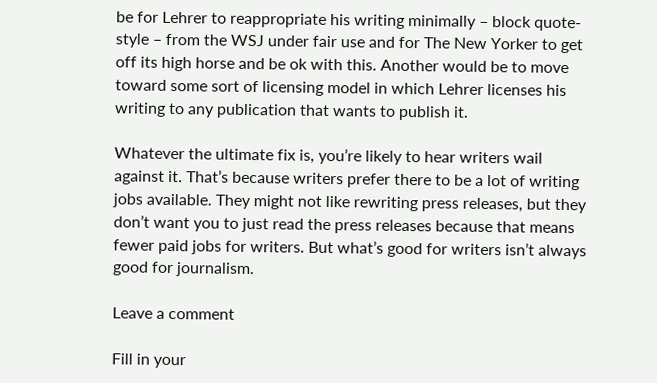be for Lehrer to reappropriate his writing minimally – block quote-style – from the WSJ under fair use and for The New Yorker to get off its high horse and be ok with this. Another would be to move toward some sort of licensing model in which Lehrer licenses his writing to any publication that wants to publish it.

Whatever the ultimate fix is, you’re likely to hear writers wail against it. That’s because writers prefer there to be a lot of writing jobs available. They might not like rewriting press releases, but they don’t want you to just read the press releases because that means fewer paid jobs for writers. But what’s good for writers isn’t always good for journalism.

Leave a comment

Fill in your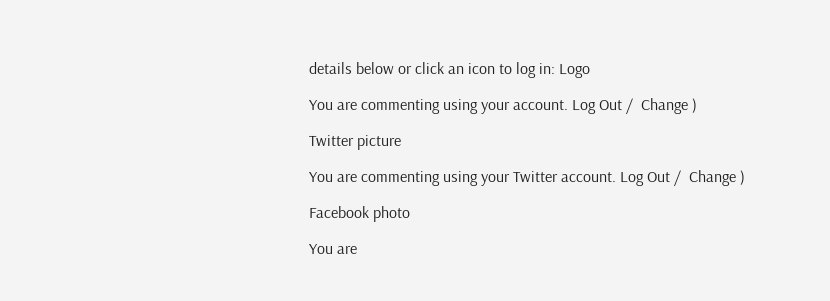details below or click an icon to log in: Logo

You are commenting using your account. Log Out /  Change )

Twitter picture

You are commenting using your Twitter account. Log Out /  Change )

Facebook photo

You are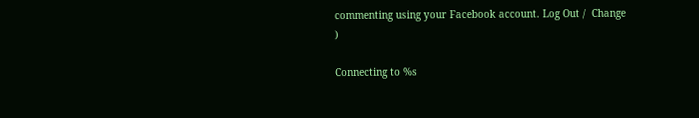commenting using your Facebook account. Log Out /  Change )

Connecting to %s